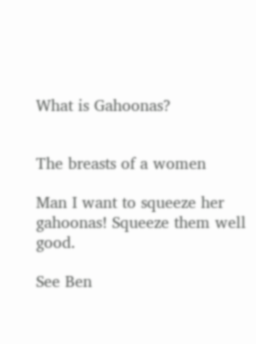What is Gahoonas?


The breasts of a women

Man I want to squeeze her gahoonas! Squeeze them well good.

See Ben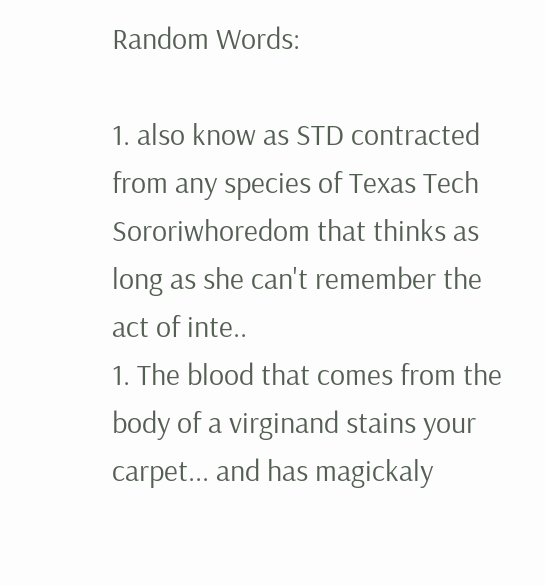Random Words:

1. also know as STD contracted from any species of Texas Tech Sororiwhoredom that thinks as long as she can't remember the act of inte..
1. The blood that comes from the body of a virginand stains your carpet... and has magickaly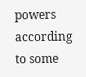powers according to some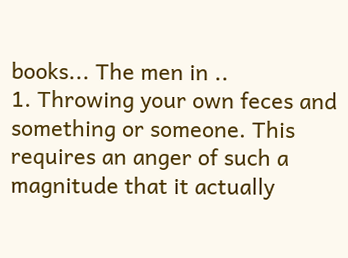books... The men in ..
1. Throwing your own feces and something or someone. This requires an anger of such a magnitude that it actually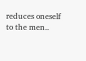reduces oneself to the men..